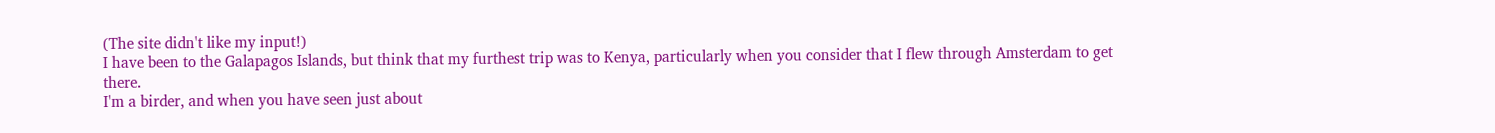(The site didn't like my input!)
I have been to the Galapagos Islands, but think that my furthest trip was to Kenya, particularly when you consider that I flew through Amsterdam to get there.
I'm a birder, and when you have seen just about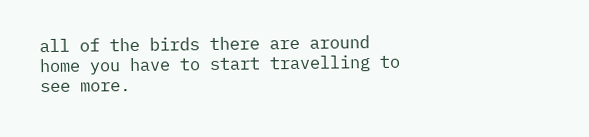all of the birds there are around home you have to start travelling to see more.